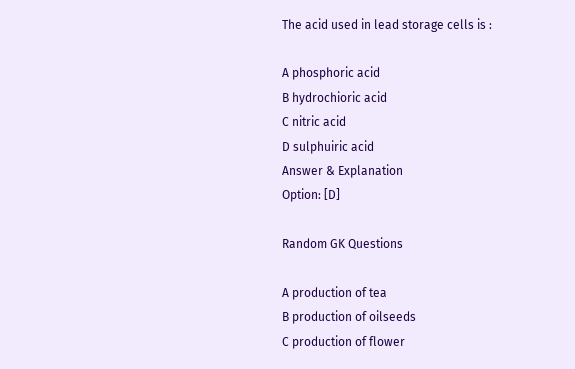The acid used in lead storage cells is :

A phosphoric acid
B hydrochioric acid
C nitric acid
D sulphuiric acid
Answer & Explanation
Option: [D]

Random GK Questions

A production of tea
B production of oilseeds
C production of flower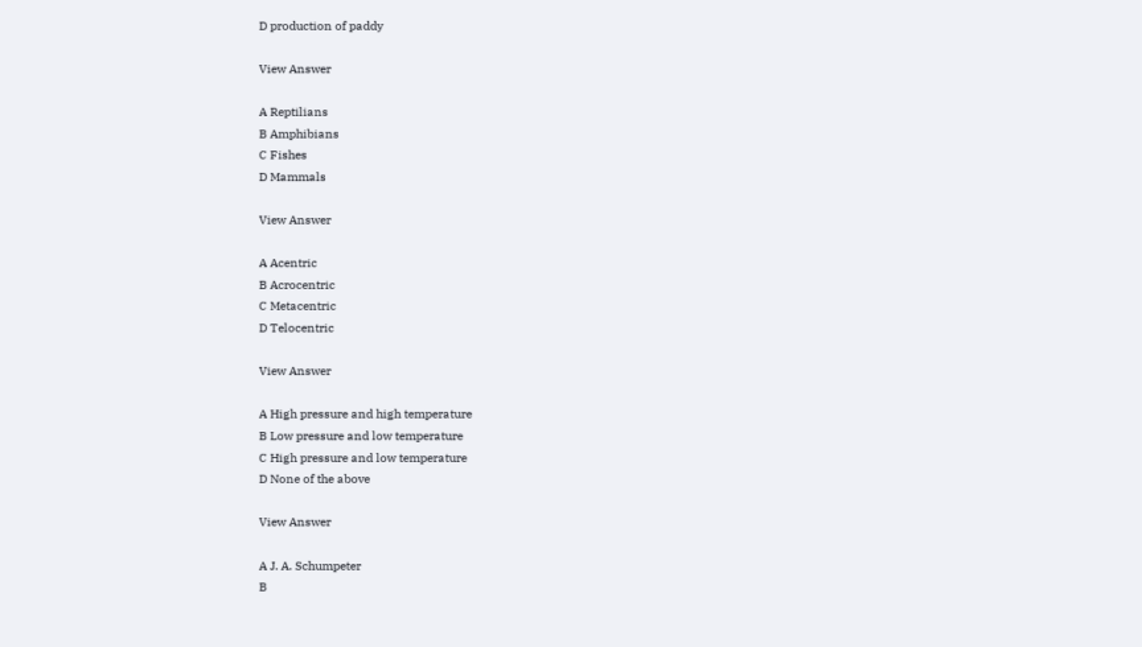D production of paddy

View Answer

A Reptilians
B Amphibians
C Fishes
D Mammals

View Answer

A Acentric
B Acrocentric
C Metacentric
D Telocentric

View Answer

A High pressure and high temperature
B Low pressure and low temperature
C High pressure and low temperature
D None of the above

View Answer

A J. A. Schumpeter
B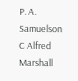P. A. Samuelson
C Alfred Marshall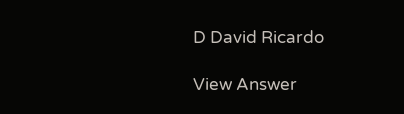D David Ricardo

View Answer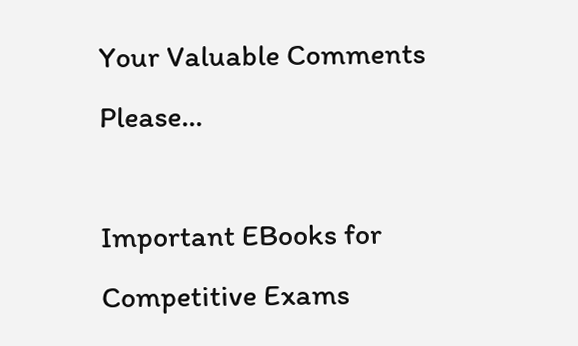Your Valuable Comments Please...

Important EBooks for Competitive Exams